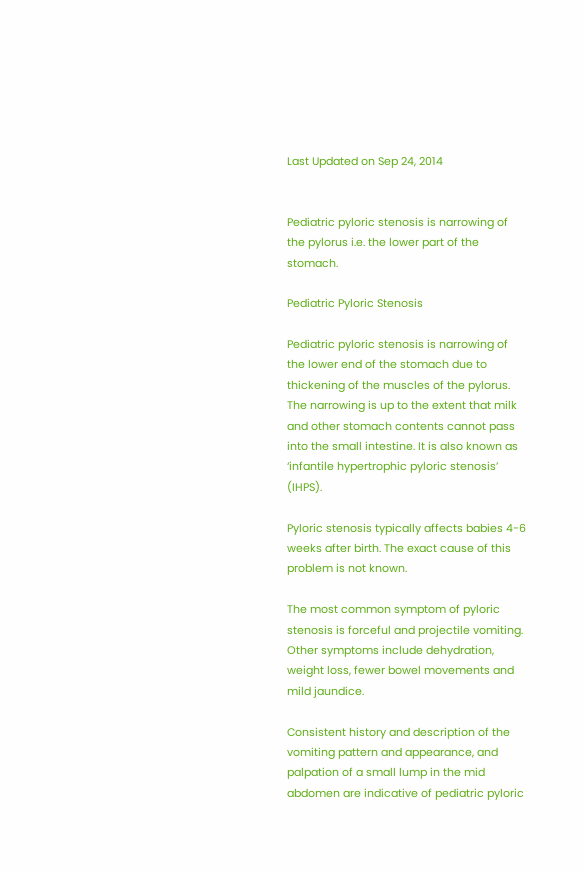Last Updated on Sep 24, 2014


Pediatric pyloric stenosis is narrowing of the pylorus i.e. the lower part of the stomach.

Pediatric Pyloric Stenosis

Pediatric pyloric stenosis is narrowing of the lower end of the stomach due to thickening of the muscles of the pylorus. The narrowing is up to the extent that milk and other stomach contents cannot pass into the small intestine. It is also known as ‘infantile hypertrophic pyloric stenosis’ (IHPS).

Pyloric stenosis typically affects babies 4-6 weeks after birth. The exact cause of this problem is not known.

The most common symptom of pyloric stenosis is forceful and projectile vomiting. Other symptoms include dehydration, weight loss, fewer bowel movements and mild jaundice.

Consistent history and description of the vomiting pattern and appearance, and palpation of a small lump in the mid abdomen are indicative of pediatric pyloric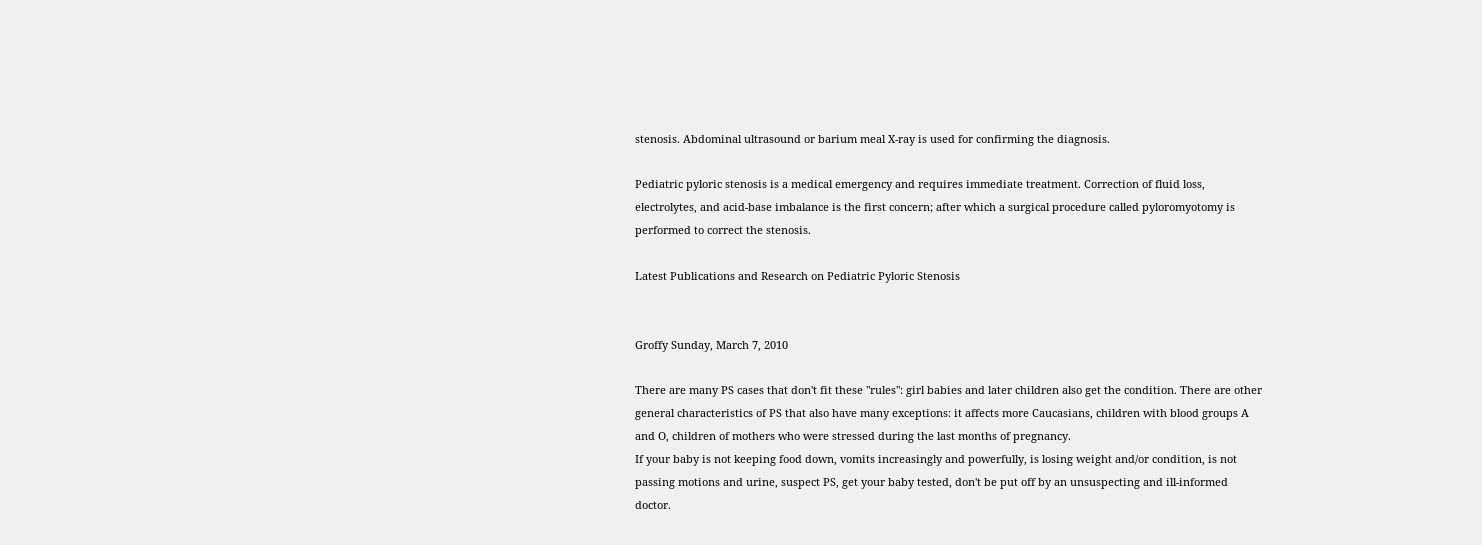stenosis. Abdominal ultrasound or barium meal X-ray is used for confirming the diagnosis.

Pediatric pyloric stenosis is a medical emergency and requires immediate treatment. Correction of fluid loss, electrolytes, and acid-base imbalance is the first concern; after which a surgical procedure called pyloromyotomy is performed to correct the stenosis.

Latest Publications and Research on Pediatric Pyloric Stenosis


Groffy Sunday, March 7, 2010

There are many PS cases that don't fit these "rules": girl babies and later children also get the condition. There are other general characteristics of PS that also have many exceptions: it affects more Caucasians, children with blood groups A and O, children of mothers who were stressed during the last months of pregnancy.
If your baby is not keeping food down, vomits increasingly and powerfully, is losing weight and/or condition, is not passing motions and urine, suspect PS, get your baby tested, don't be put off by an unsuspecting and ill-informed doctor.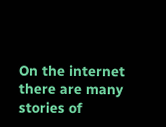On the internet there are many stories of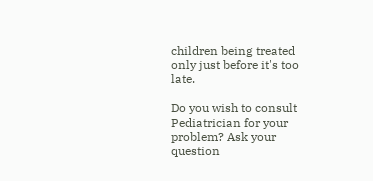children being treated only just before it's too late.

Do you wish to consult Pediatrician for your problem? Ask your question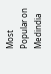Most Popular on Medindia